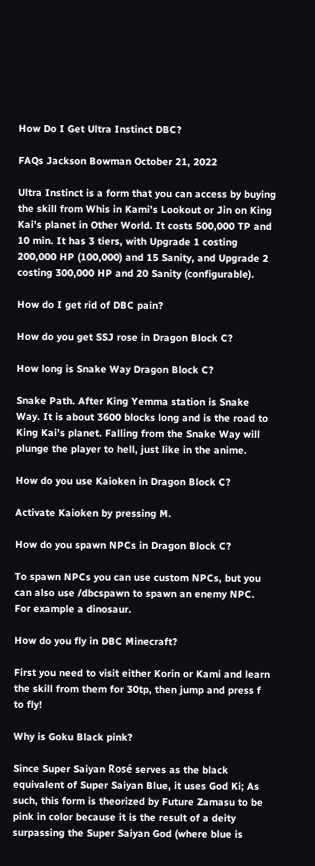How Do I Get Ultra Instinct DBC?

FAQs Jackson Bowman October 21, 2022

Ultra Instinct is a form that you can access by buying the skill from Whis in Kami’s Lookout or Jin on King Kai’s planet in Other World. It costs 500,000 TP and 10 min. It has 3 tiers, with Upgrade 1 costing 200,000 HP (100,000) and 15 Sanity, and Upgrade 2 costing 300,000 HP and 20 Sanity (configurable).

How do I get rid of DBC pain?

How do you get SSJ rose in Dragon Block C?

How long is Snake Way Dragon Block C?

Snake Path. After King Yemma station is Snake Way. It is about 3600 blocks long and is the road to King Kai’s planet. Falling from the Snake Way will plunge the player to hell, just like in the anime.

How do you use Kaioken in Dragon Block C?

Activate Kaioken by pressing M.

How do you spawn NPCs in Dragon Block C?

To spawn NPCs you can use custom NPCs, but you can also use /dbcspawn to spawn an enemy NPC. For example a dinosaur.

How do you fly in DBC Minecraft?

First you need to visit either Korin or Kami and learn the skill from them for 30tp, then jump and press f to fly!

Why is Goku Black pink?

Since Super Saiyan Rosé serves as the black equivalent of Super Saiyan Blue, it uses God Ki; As such, this form is theorized by Future Zamasu to be pink in color because it is the result of a deity surpassing the Super Saiyan God (where blue is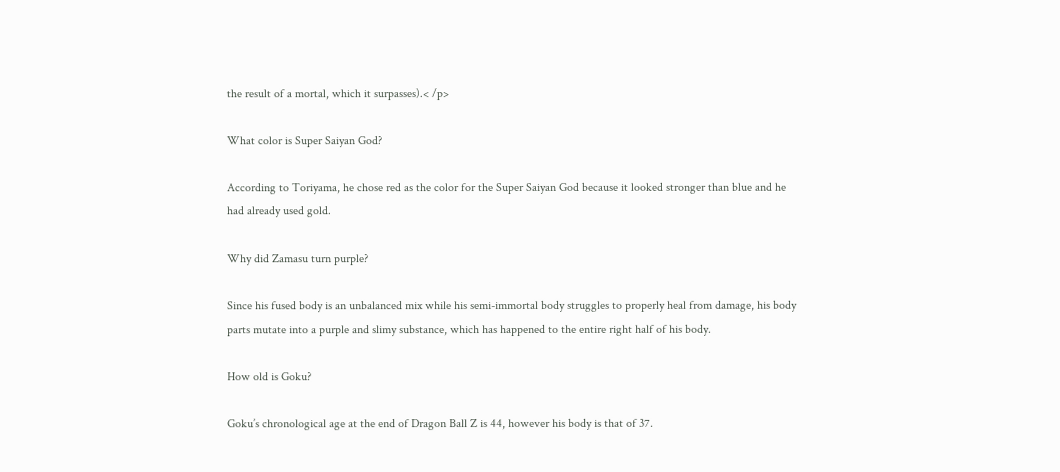the result of a mortal, which it surpasses).< /p>

What color is Super Saiyan God?

According to Toriyama, he chose red as the color for the Super Saiyan God because it looked stronger than blue and he had already used gold.

Why did Zamasu turn purple?

Since his fused body is an unbalanced mix while his semi-immortal body struggles to properly heal from damage, his body parts mutate into a purple and slimy substance, which has happened to the entire right half of his body.

How old is Goku?

Goku’s chronological age at the end of Dragon Ball Z is 44, however his body is that of 37.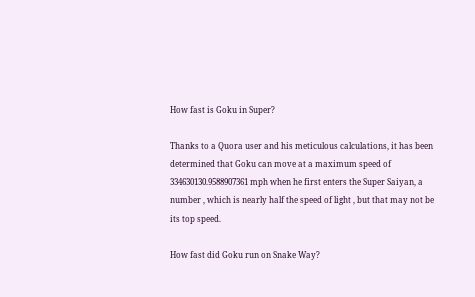How fast is Goku in Super?

Thanks to a Quora user and his meticulous calculations, it has been determined that Goku can move at a maximum speed of 334630130.9588907361 mph when he first enters the Super Saiyan, a number , which is nearly half the speed of light , but that may not be its top speed.

How fast did Goku run on Snake Way?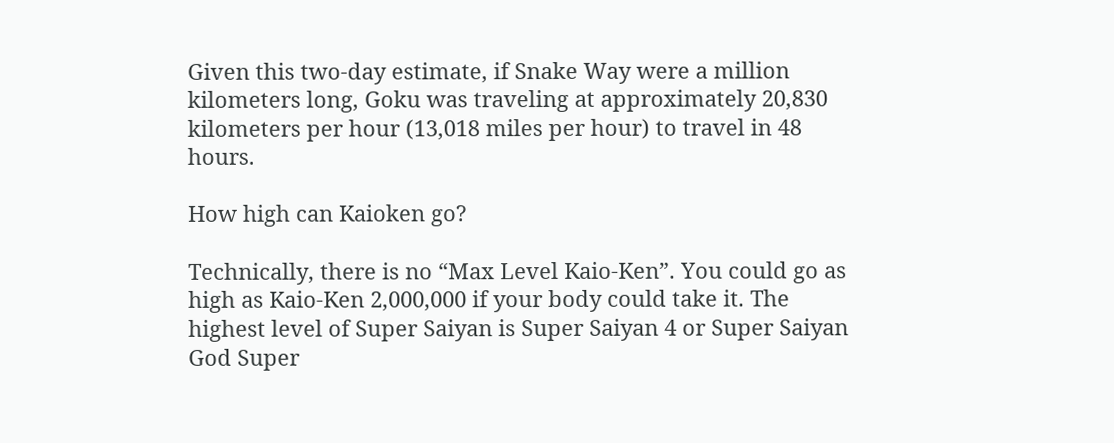Given this two-day estimate, if Snake Way were a million kilometers long, Goku was traveling at approximately 20,830 kilometers per hour (13,018 miles per hour) to travel in 48 hours.

How high can Kaioken go?

Technically, there is no “Max Level Kaio-Ken”. You could go as high as Kaio-Ken 2,000,000 if your body could take it. The highest level of Super Saiyan is Super Saiyan 4 or Super Saiyan God Super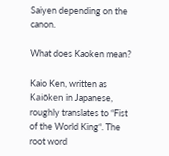Saiyen depending on the canon.

What does Kaoken mean?

Kaio Ken, written as Kaiōken in Japanese, roughly translates to “Fist of the World King“. The root word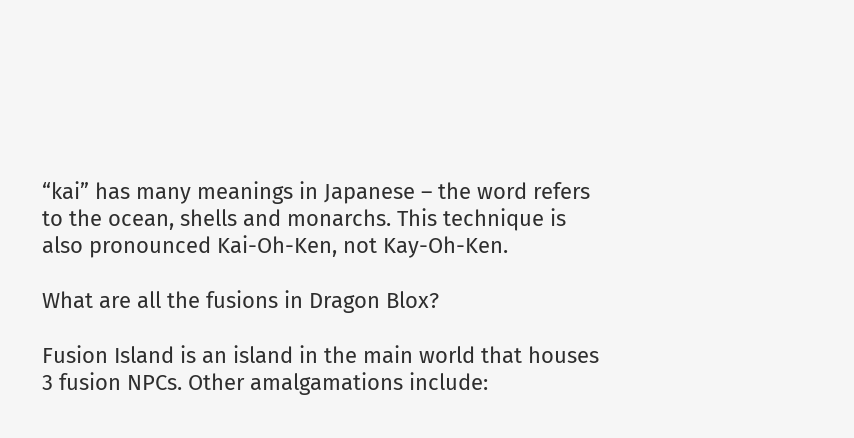“kai” has many meanings in Japanese – the word refers to the ocean, shells and monarchs. This technique is also pronounced Kai-Oh-Ken, not Kay-Oh-Ken.

What are all the fusions in Dragon Blox?

Fusion Island is an island in the main world that houses 3 fusion NPCs. Other amalgamations include: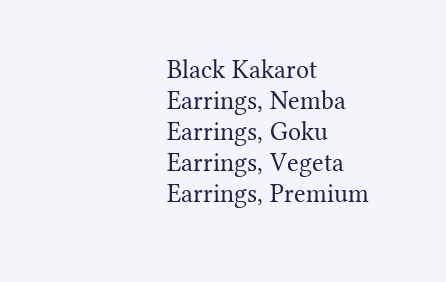Black Kakarot Earrings, Nemba Earrings, Goku Earrings, Vegeta Earrings, Premium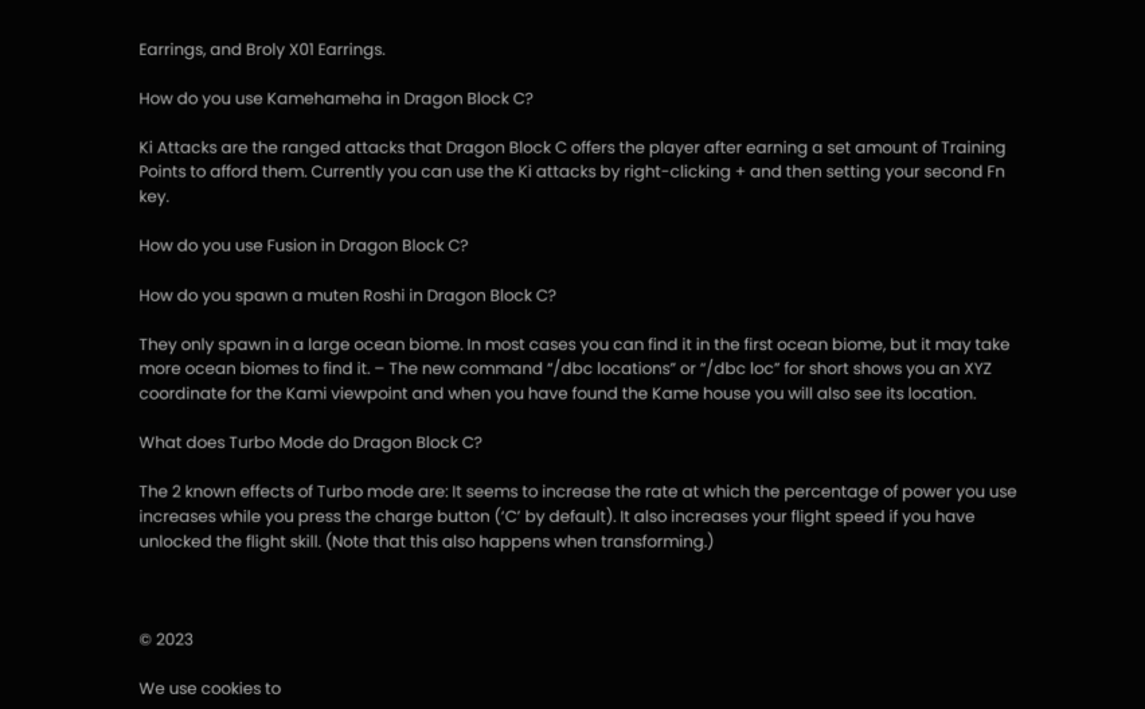Earrings, and Broly X01 Earrings.

How do you use Kamehameha in Dragon Block C?

Ki Attacks are the ranged attacks that Dragon Block C offers the player after earning a set amount of Training Points to afford them. Currently you can use the Ki attacks by right-clicking + and then setting your second Fn key.

How do you use Fusion in Dragon Block C?

How do you spawn a muten Roshi in Dragon Block C?

They only spawn in a large ocean biome. In most cases you can find it in the first ocean biome, but it may take more ocean biomes to find it. – The new command “/dbc locations” or “/dbc loc” for short shows you an XYZ coordinate for the Kami viewpoint and when you have found the Kame house you will also see its location.

What does Turbo Mode do Dragon Block C?

The 2 known effects of Turbo mode are: It seems to increase the rate at which the percentage of power you use increases while you press the charge button (‘C’ by default). It also increases your flight speed if you have unlocked the flight skill. (Note that this also happens when transforming.)



© 2023

We use cookies to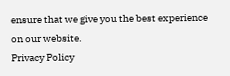ensure that we give you the best experience on our website.
Privacy Policy